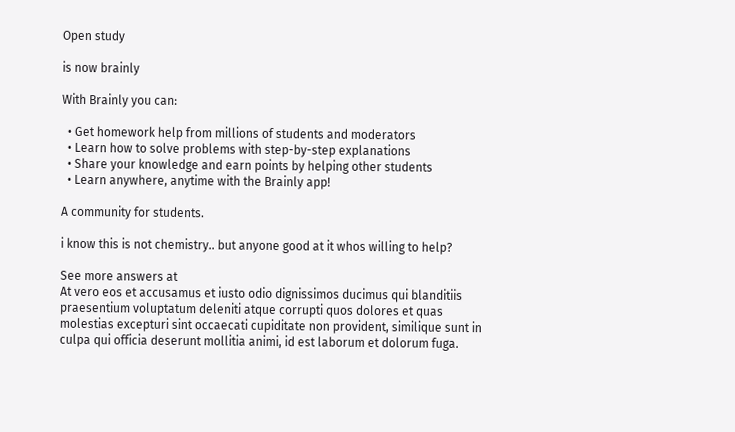Open study

is now brainly

With Brainly you can:

  • Get homework help from millions of students and moderators
  • Learn how to solve problems with step-by-step explanations
  • Share your knowledge and earn points by helping other students
  • Learn anywhere, anytime with the Brainly app!

A community for students.

i know this is not chemistry.. but anyone good at it whos willing to help?

See more answers at
At vero eos et accusamus et iusto odio dignissimos ducimus qui blanditiis praesentium voluptatum deleniti atque corrupti quos dolores et quas molestias excepturi sint occaecati cupiditate non provident, similique sunt in culpa qui officia deserunt mollitia animi, id est laborum et dolorum fuga.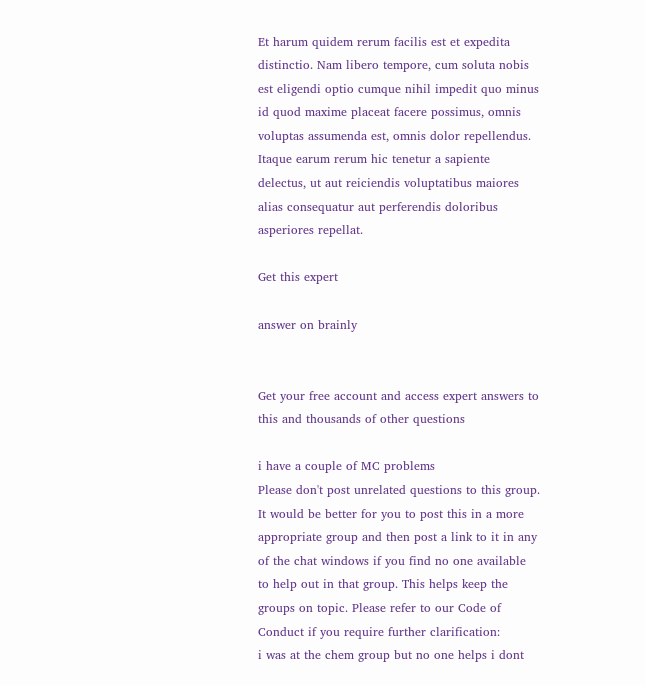Et harum quidem rerum facilis est et expedita distinctio. Nam libero tempore, cum soluta nobis est eligendi optio cumque nihil impedit quo minus id quod maxime placeat facere possimus, omnis voluptas assumenda est, omnis dolor repellendus. Itaque earum rerum hic tenetur a sapiente delectus, ut aut reiciendis voluptatibus maiores alias consequatur aut perferendis doloribus asperiores repellat.

Get this expert

answer on brainly


Get your free account and access expert answers to this and thousands of other questions

i have a couple of MC problems
Please don't post unrelated questions to this group. It would be better for you to post this in a more appropriate group and then post a link to it in any of the chat windows if you find no one available to help out in that group. This helps keep the groups on topic. Please refer to our Code of Conduct if you require further clarification:
i was at the chem group but no one helps i dont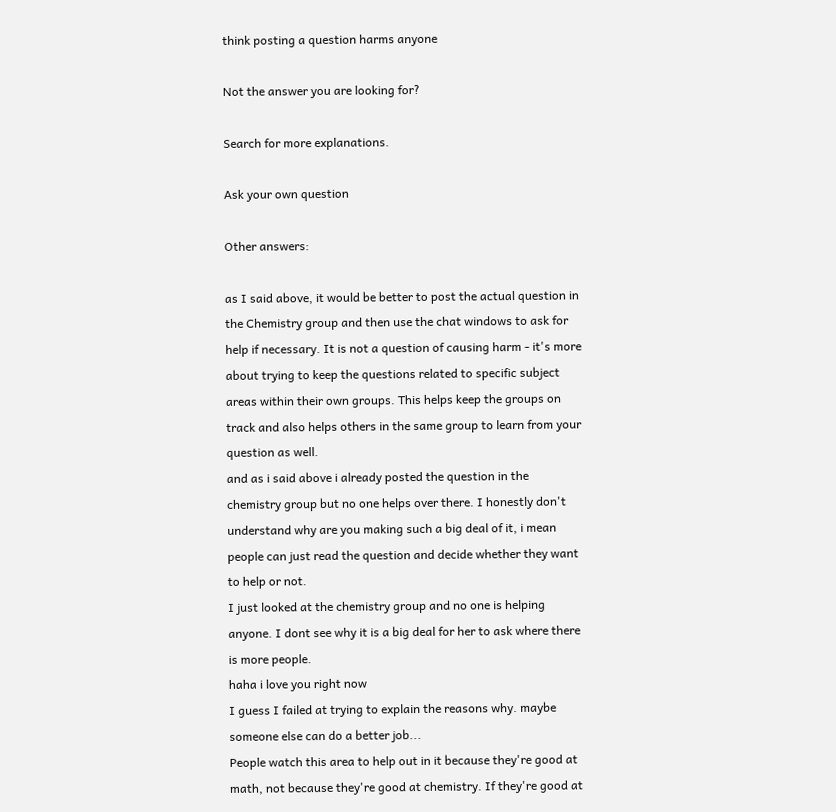think posting a question harms anyone

Not the answer you are looking for?

Search for more explanations.

Ask your own question

Other answers:

as I said above, it would be better to post the actual question in the Chemistry group and then use the chat windows to ask for help if necessary. It is not a question of causing harm - it's more about trying to keep the questions related to specific subject areas within their own groups. This helps keep the groups on track and also helps others in the same group to learn from your question as well.
and as i said above i already posted the question in the chemistry group but no one helps over there. I honestly don't understand why are you making such a big deal of it, i mean people can just read the question and decide whether they want to help or not.
I just looked at the chemistry group and no one is helping anyone. I dont see why it is a big deal for her to ask where there is more people.
haha i love you right now
I guess I failed at trying to explain the reasons why. maybe someone else can do a better job...
People watch this area to help out in it because they're good at math, not because they're good at chemistry. If they're good at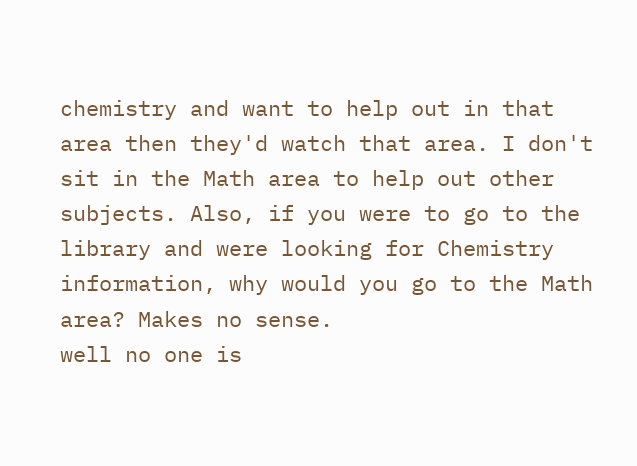chemistry and want to help out in that area then they'd watch that area. I don't sit in the Math area to help out other subjects. Also, if you were to go to the library and were looking for Chemistry information, why would you go to the Math area? Makes no sense.
well no one is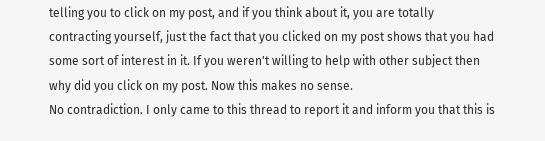telling you to click on my post, and if you think about it, you are totally contracting yourself, just the fact that you clicked on my post shows that you had some sort of interest in it. If you weren't willing to help with other subject then why did you click on my post. Now this makes no sense.
No contradiction. I only came to this thread to report it and inform you that this is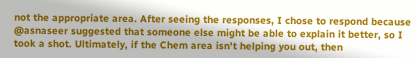not the appropriate area. After seeing the responses, I chose to respond because @asnaseer suggested that someone else might be able to explain it better, so I took a shot. Ultimately, if the Chem area isn't helping you out, then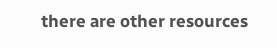there are other resources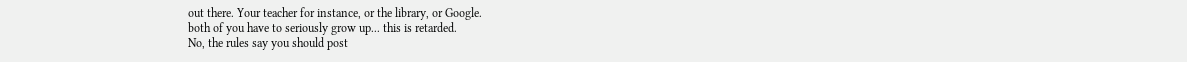out there. Your teacher for instance, or the library, or Google.
both of you have to seriously grow up... this is retarded.
No, the rules say you should post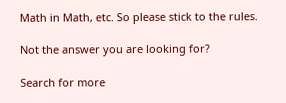Math in Math, etc. So please stick to the rules.

Not the answer you are looking for?

Search for more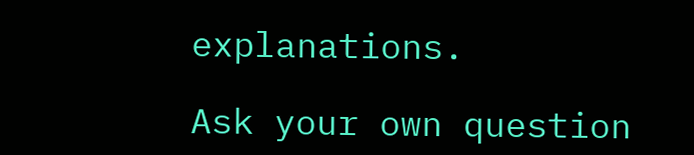explanations.

Ask your own question